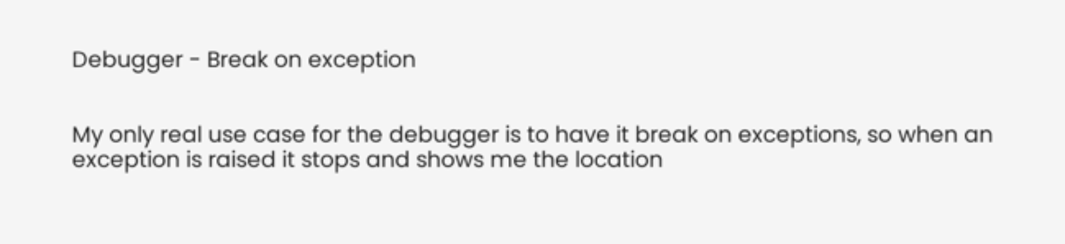Debugger - Break on exception


My only real use case for the debugger is to have it break on exceptions, so when an exception is raised it stops and shows me the location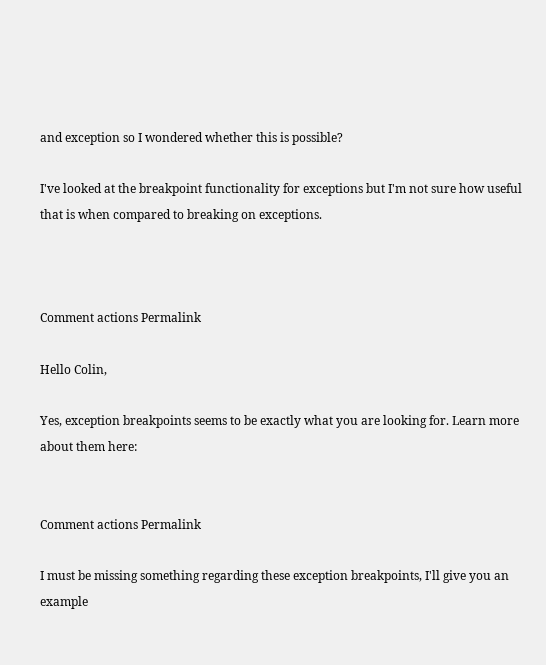and exception so I wondered whether this is possible?

I've looked at the breakpoint functionality for exceptions but I'm not sure how useful that is when compared to breaking on exceptions.



Comment actions Permalink

Hello Colin,

Yes, exception breakpoints seems to be exactly what you are looking for. Learn more about them here:


Comment actions Permalink

I must be missing something regarding these exception breakpoints, I'll give you an example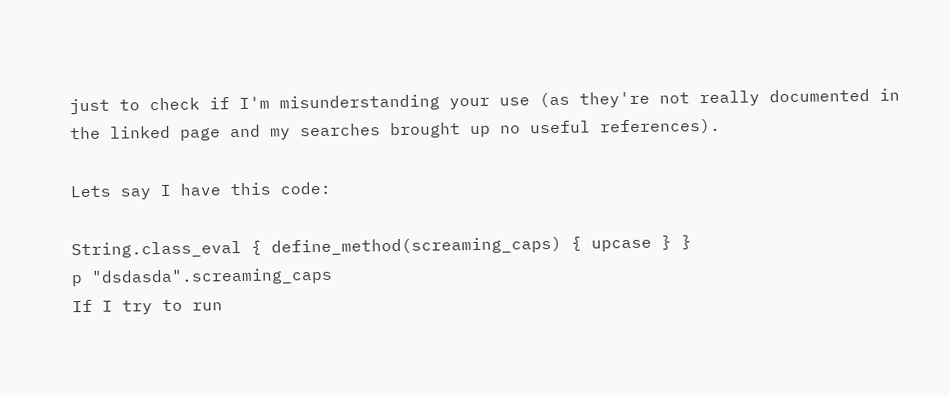just to check if I'm misunderstanding your use (as they're not really documented in the linked page and my searches brought up no useful references).

Lets say I have this code:

String.class_eval { define_method(screaming_caps) { upcase } }
p "dsdasda".screaming_caps
If I try to run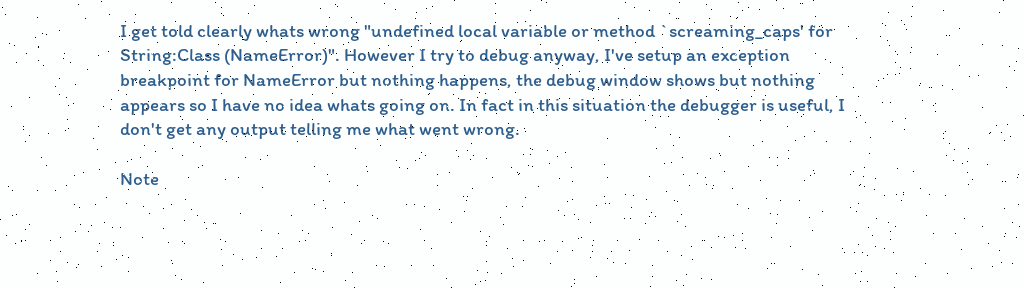I get told clearly whats wrong "undefined local variable or method `screaming_caps' for String:Class (NameError)". However I try to debug anyway, I've setup an exception breakpoint for NameError but nothing happens, the debug window shows but nothing appears so I have no idea whats going on. In fact in this situation the debugger is useful, I don't get any output telling me what went wrong.

Note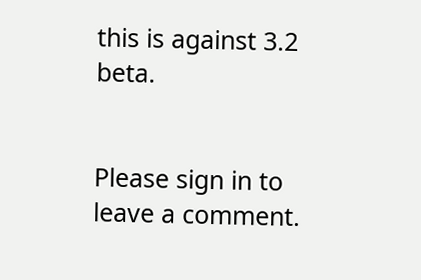this is against 3.2 beta.


Please sign in to leave a comment.